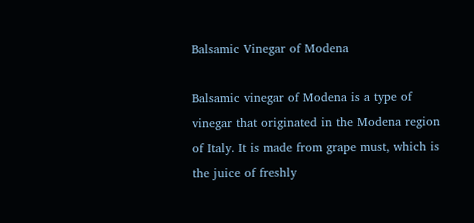Balsamic Vinegar of Modena

Balsamic vinegar of Modena is a type of vinegar that originated in the Modena region of Italy. It is made from grape must, which is the juice of freshly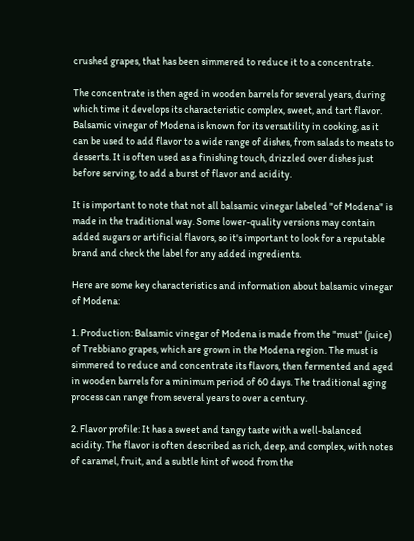crushed grapes, that has been simmered to reduce it to a concentrate.

The concentrate is then aged in wooden barrels for several years, during which time it develops its characteristic complex, sweet, and tart flavor. Balsamic vinegar of Modena is known for its versatility in cooking, as it can be used to add flavor to a wide range of dishes, from salads to meats to desserts. It is often used as a finishing touch, drizzled over dishes just before serving, to add a burst of flavor and acidity.

It is important to note that not all balsamic vinegar labeled "of Modena" is made in the traditional way. Some lower-quality versions may contain added sugars or artificial flavors, so it's important to look for a reputable brand and check the label for any added ingredients.

Here are some key characteristics and information about balsamic vinegar of Modena:

1. Production: Balsamic vinegar of Modena is made from the "must" (juice) of Trebbiano grapes, which are grown in the Modena region. The must is simmered to reduce and concentrate its flavors, then fermented and aged in wooden barrels for a minimum period of 60 days. The traditional aging process can range from several years to over a century.

2. Flavor profile: It has a sweet and tangy taste with a well-balanced acidity. The flavor is often described as rich, deep, and complex, with notes of caramel, fruit, and a subtle hint of wood from the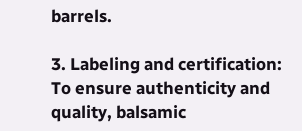barrels.

3. Labeling and certification: To ensure authenticity and quality, balsamic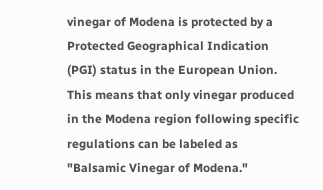vinegar of Modena is protected by a Protected Geographical Indication (PGI) status in the European Union. This means that only vinegar produced in the Modena region following specific regulations can be labeled as "Balsamic Vinegar of Modena."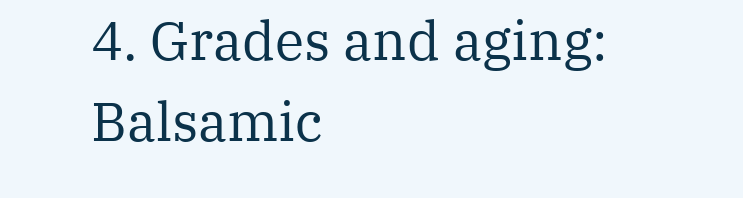4. Grades and aging: Balsamic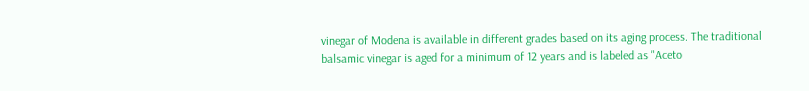vinegar of Modena is available in different grades based on its aging process. The traditional balsamic vinegar is aged for a minimum of 12 years and is labeled as "Aceto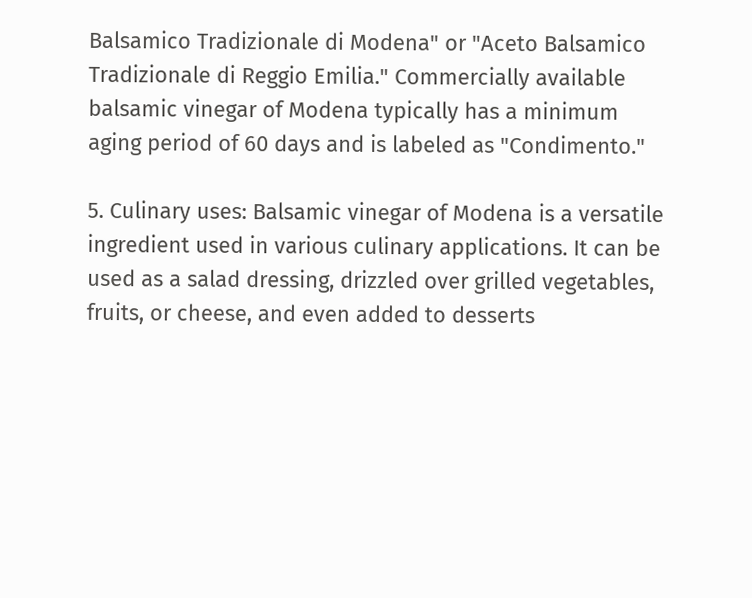Balsamico Tradizionale di Modena" or "Aceto Balsamico Tradizionale di Reggio Emilia." Commercially available balsamic vinegar of Modena typically has a minimum aging period of 60 days and is labeled as "Condimento."

5. Culinary uses: Balsamic vinegar of Modena is a versatile ingredient used in various culinary applications. It can be used as a salad dressing, drizzled over grilled vegetables, fruits, or cheese, and even added to desserts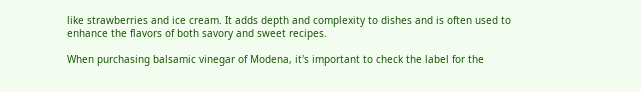like strawberries and ice cream. It adds depth and complexity to dishes and is often used to enhance the flavors of both savory and sweet recipes.

When purchasing balsamic vinegar of Modena, it's important to check the label for the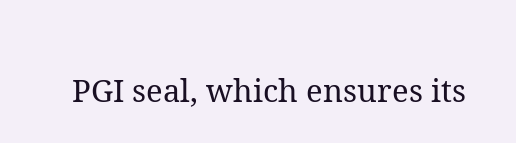PGI seal, which ensures its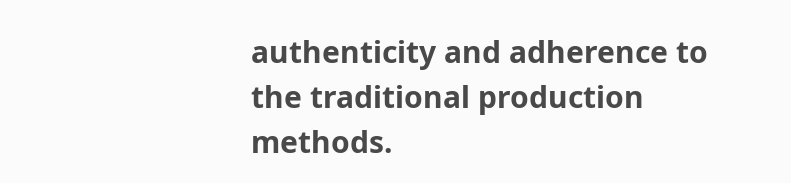authenticity and adherence to the traditional production methods.